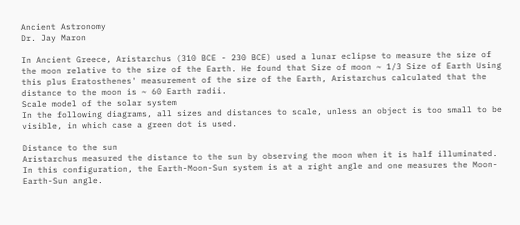Ancient Astronomy
Dr. Jay Maron

In Ancient Greece, Aristarchus (310 BCE - 230 BCE) used a lunar eclipse to measure the size of the moon relative to the size of the Earth. He found that Size of moon ~ 1/3 Size of Earth Using this plus Eratosthenes' measurement of the size of the Earth, Aristarchus calculated that the distance to the moon is ~ 60 Earth radii.
Scale model of the solar system
In the following diagrams, all sizes and distances to scale, unless an object is too small to be visible, in which case a green dot is used.

Distance to the sun
Aristarchus measured the distance to the sun by observing the moon when it is half illuminated. In this configuration, the Earth-Moon-Sun system is at a right angle and one measures the Moon-Earth-Sun angle.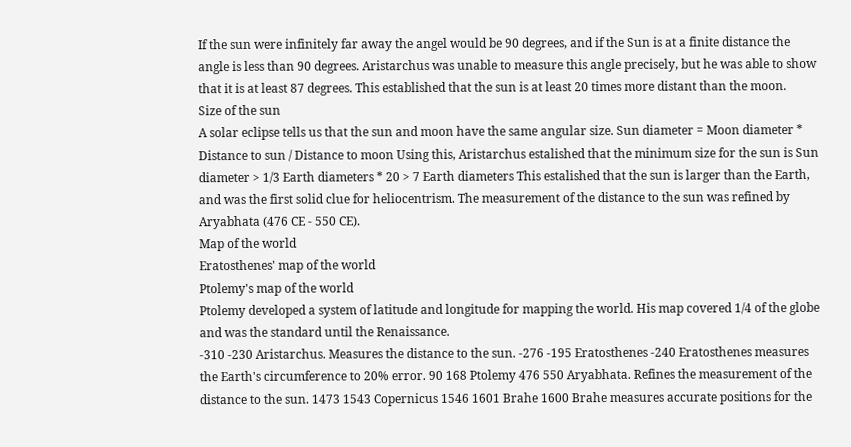If the sun were infinitely far away the angel would be 90 degrees, and if the Sun is at a finite distance the angle is less than 90 degrees. Aristarchus was unable to measure this angle precisely, but he was able to show that it is at least 87 degrees. This established that the sun is at least 20 times more distant than the moon.
Size of the sun
A solar eclipse tells us that the sun and moon have the same angular size. Sun diameter = Moon diameter * Distance to sun / Distance to moon Using this, Aristarchus estalished that the minimum size for the sun is Sun diameter > 1/3 Earth diameters * 20 > 7 Earth diameters This estalished that the sun is larger than the Earth, and was the first solid clue for heliocentrism. The measurement of the distance to the sun was refined by Aryabhata (476 CE - 550 CE).
Map of the world
Eratosthenes' map of the world
Ptolemy's map of the world
Ptolemy developed a system of latitude and longitude for mapping the world. His map covered 1/4 of the globe and was the standard until the Renaissance.
-310 -230 Aristarchus. Measures the distance to the sun. -276 -195 Eratosthenes -240 Eratosthenes measures the Earth's circumference to 20% error. 90 168 Ptolemy 476 550 Aryabhata. Refines the measurement of the distance to the sun. 1473 1543 Copernicus 1546 1601 Brahe 1600 Brahe measures accurate positions for the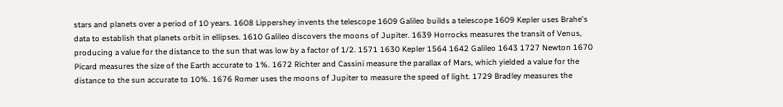stars and planets over a period of 10 years. 1608 Lippershey invents the telescope 1609 Galileo builds a telescope 1609 Kepler uses Brahe's data to establish that planets orbit in ellipses. 1610 Galileo discovers the moons of Jupiter. 1639 Horrocks measures the transit of Venus, producing a value for the distance to the sun that was low by a factor of 1/2. 1571 1630 Kepler 1564 1642 Galileo 1643 1727 Newton 1670 Picard measures the size of the Earth accurate to 1%. 1672 Richter and Cassini measure the parallax of Mars, which yielded a value for the distance to the sun accurate to 10%. 1676 Romer uses the moons of Jupiter to measure the speed of light. 1729 Bradley measures the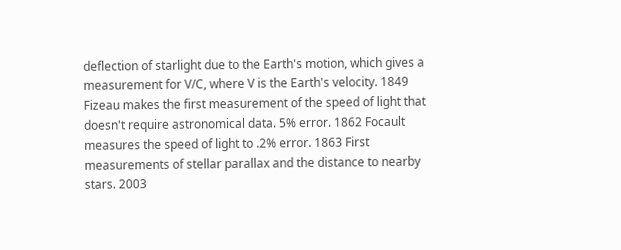deflection of starlight due to the Earth's motion, which gives a measurement for V/C, where V is the Earth's velocity. 1849 Fizeau makes the first measurement of the speed of light that doesn't require astronomical data. 5% error. 1862 Focault measures the speed of light to .2% error. 1863 First measurements of stellar parallax and the distance to nearby stars. 2003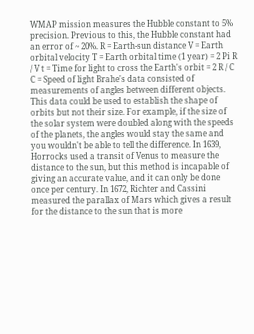WMAP mission measures the Hubble constant to 5% precision. Previous to this, the Hubble constant had an error of ~ 20%. R = Earth-sun distance V = Earth orbital velocity T = Earth orbital time (1 year) = 2 Pi R / V t = Time for light to cross the Earth's orbit = 2 R / C C = Speed of light Brahe's data consisted of measurements of angles between different objects. This data could be used to establish the shape of orbits but not their size. For example, if the size of the solar system were doubled along with the speeds of the planets, the angles would stay the same and you wouldn't be able to tell the difference. In 1639, Horrocks used a transit of Venus to measure the distance to the sun, but this method is incapable of giving an accurate value, and it can only be done once per century. In 1672, Richter and Cassini measured the parallax of Mars which gives a result for the distance to the sun that is more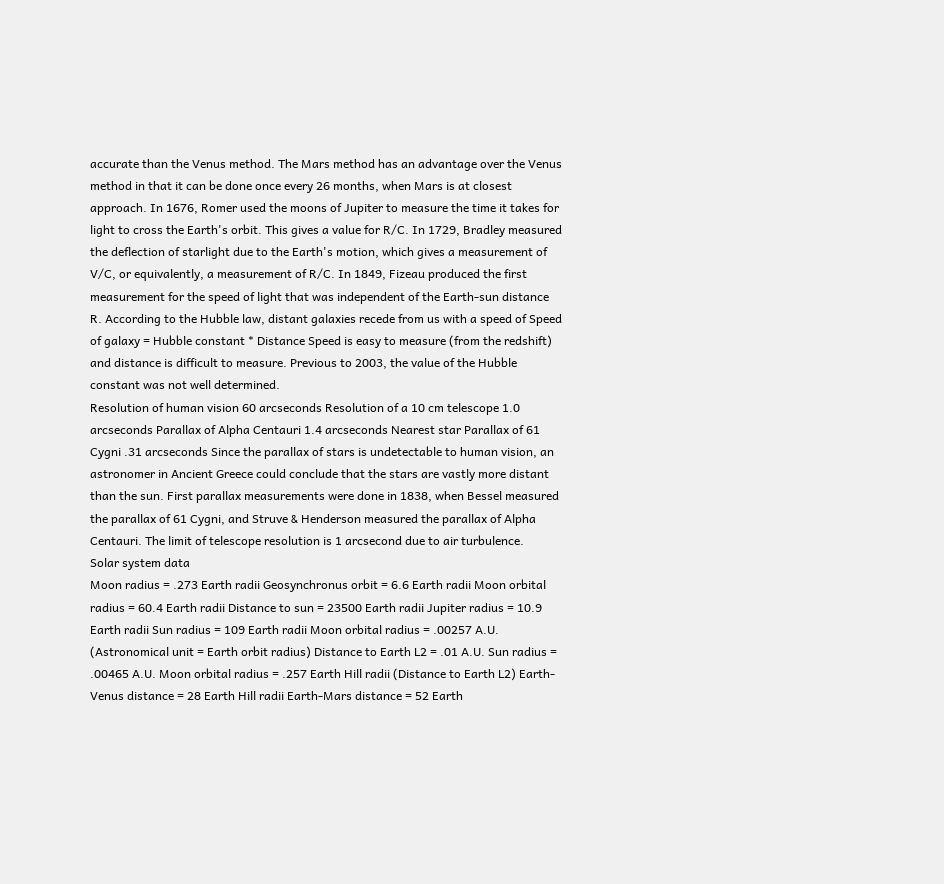accurate than the Venus method. The Mars method has an advantage over the Venus method in that it can be done once every 26 months, when Mars is at closest approach. In 1676, Romer used the moons of Jupiter to measure the time it takes for light to cross the Earth's orbit. This gives a value for R/C. In 1729, Bradley measured the deflection of starlight due to the Earth's motion, which gives a measurement of V/C, or equivalently, a measurement of R/C. In 1849, Fizeau produced the first measurement for the speed of light that was independent of the Earth-sun distance R. According to the Hubble law, distant galaxies recede from us with a speed of Speed of galaxy = Hubble constant * Distance Speed is easy to measure (from the redshift) and distance is difficult to measure. Previous to 2003, the value of the Hubble constant was not well determined.
Resolution of human vision 60 arcseconds Resolution of a 10 cm telescope 1.0 arcseconds Parallax of Alpha Centauri 1.4 arcseconds Nearest star Parallax of 61 Cygni .31 arcseconds Since the parallax of stars is undetectable to human vision, an astronomer in Ancient Greece could conclude that the stars are vastly more distant than the sun. First parallax measurements were done in 1838, when Bessel measured the parallax of 61 Cygni, and Struve & Henderson measured the parallax of Alpha Centauri. The limit of telescope resolution is 1 arcsecond due to air turbulence.
Solar system data
Moon radius = .273 Earth radii Geosynchronus orbit = 6.6 Earth radii Moon orbital radius = 60.4 Earth radii Distance to sun = 23500 Earth radii Jupiter radius = 10.9 Earth radii Sun radius = 109 Earth radii Moon orbital radius = .00257 A.U. (Astronomical unit = Earth orbit radius) Distance to Earth L2 = .01 A.U. Sun radius = .00465 A.U. Moon orbital radius = .257 Earth Hill radii (Distance to Earth L2) Earth-Venus distance = 28 Earth Hill radii Earth-Mars distance = 52 Earth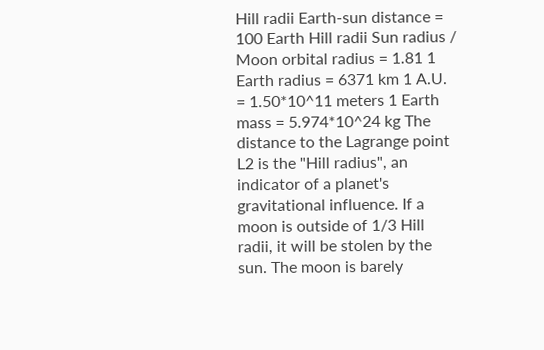Hill radii Earth-sun distance = 100 Earth Hill radii Sun radius / Moon orbital radius = 1.81 1 Earth radius = 6371 km 1 A.U. = 1.50*10^11 meters 1 Earth mass = 5.974*10^24 kg The distance to the Lagrange point L2 is the "Hill radius", an indicator of a planet's gravitational influence. If a moon is outside of 1/3 Hill radii, it will be stolen by the sun. The moon is barely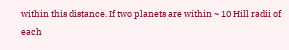within this distance. If two planets are within ~ 10 Hill radii of each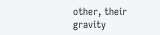other, their gravity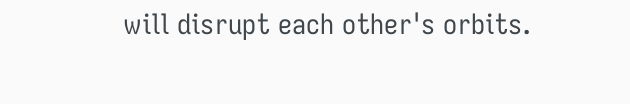will disrupt each other's orbits.